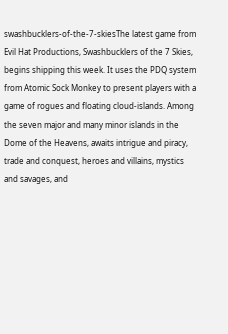swashbucklers-of-the-7-skiesThe latest game from Evil Hat Productions, Swashbucklers of the 7 Skies, begins shipping this week. It uses the PDQ system from Atomic Sock Monkey to present players with a game of rogues and floating cloud-islands. Among the seven major and many minor islands in the Dome of the Heavens, awaits intrigue and piracy, trade and conquest, heroes and villains, mystics and savages, and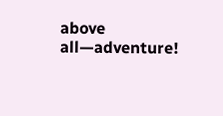above all—adventure!